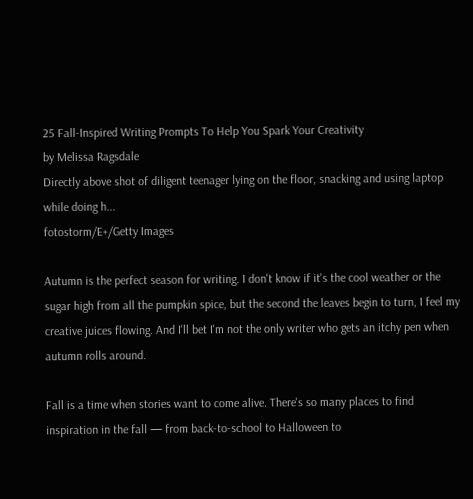25 Fall-Inspired Writing Prompts To Help You Spark Your Creativity
by Melissa Ragsdale
Directly above shot of diligent teenager lying on the floor, snacking and using laptop while doing h...
fotostorm/E+/Getty Images

Autumn is the perfect season for writing. I don't know if it's the cool weather or the sugar high from all the pumpkin spice, but the second the leaves begin to turn, I feel my creative juices flowing. And I'll bet I'm not the only writer who gets an itchy pen when autumn rolls around.

Fall is a time when stories want to come alive. There's so many places to find inspiration in the fall — from back-to-school to Halloween to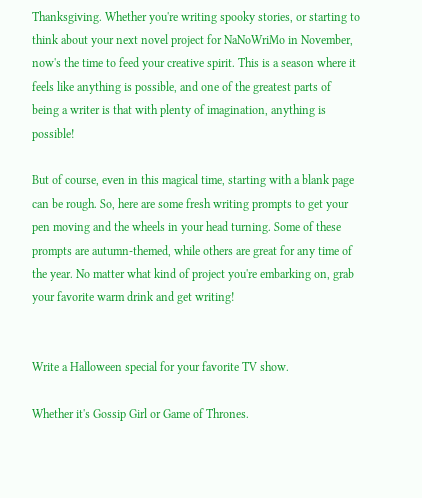Thanksgiving. Whether you're writing spooky stories, or starting to think about your next novel project for NaNoWriMo in November, now's the time to feed your creative spirit. This is a season where it feels like anything is possible, and one of the greatest parts of being a writer is that with plenty of imagination, anything is possible!

But of course, even in this magical time, starting with a blank page can be rough. So, here are some fresh writing prompts to get your pen moving and the wheels in your head turning. Some of these prompts are autumn-themed, while others are great for any time of the year. No matter what kind of project you're embarking on, grab your favorite warm drink and get writing!


Write a Halloween special for your favorite TV show.

Whether it's Gossip Girl or Game of Thrones.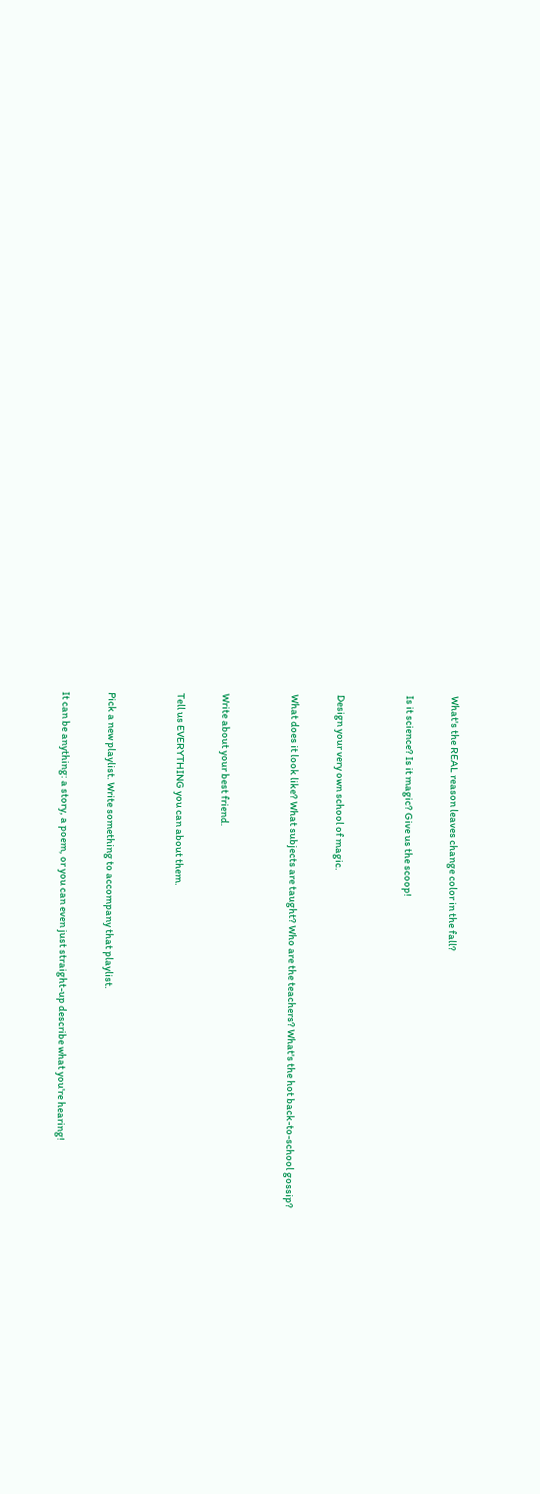What's the REAL reason leaves change color in the fall?

Is it science? Is it magic? Give us the scoop!


Design your very own school of magic.

What does it look like? What subjects are taught? Who are the teachers? What's the hot back-to-school gossip?


Write about your best friend.

Tell us EVERYTHING you can about them.


Pick a new playlist. Write something to accompany that playlist.

It can be anything: a story, a poem, or you can even just straight-up describe what you're hearing!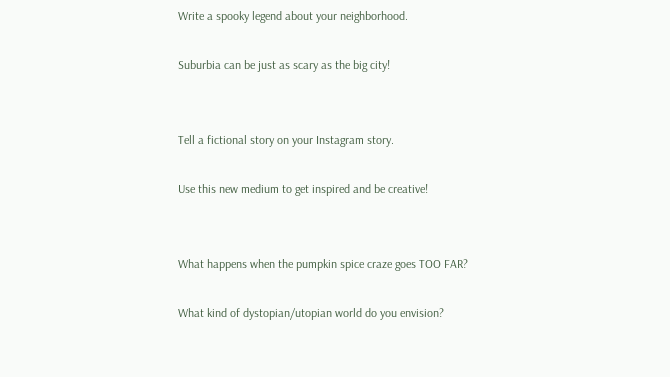Write a spooky legend about your neighborhood.

Suburbia can be just as scary as the big city!


Tell a fictional story on your Instagram story.

Use this new medium to get inspired and be creative!


What happens when the pumpkin spice craze goes TOO FAR?

What kind of dystopian/utopian world do you envision?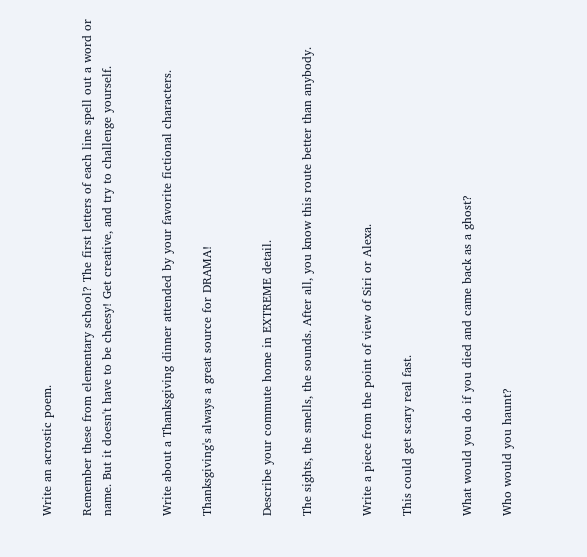Write an acrostic poem.

Remember these from elementary school? The first letters of each line spell out a word or name. But it doesn't have to be cheesy! Get creative, and try to challenge yourself.


Write about a Thanksgiving dinner attended by your favorite fictional characters.

Thanksgiving's always a great source for DRAMA!


Describe your commute home in EXTREME detail.

The sights, the smells, the sounds. After all, you know this route better than anybody.


Write a piece from the point of view of Siri or Alexa.

This could get scary real fast.


What would you do if you died and came back as a ghost?

Who would you haunt?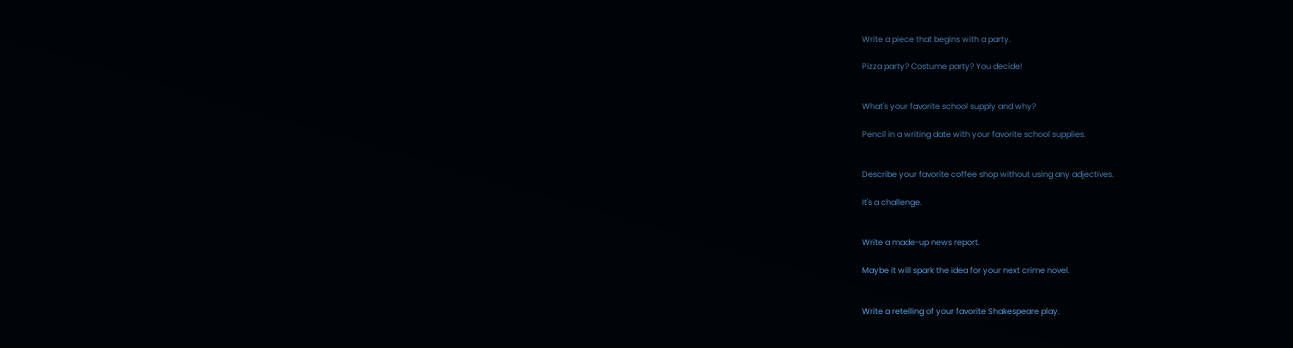Write a piece that begins with a party.

Pizza party? Costume party? You decide!


What's your favorite school supply and why?

Pencil in a writing date with your favorite school supplies.


Describe your favorite coffee shop without using any adjectives.

It's a challenge.


Write a made-up news report.

Maybe it will spark the idea for your next crime novel.


Write a retelling of your favorite Shakespeare play.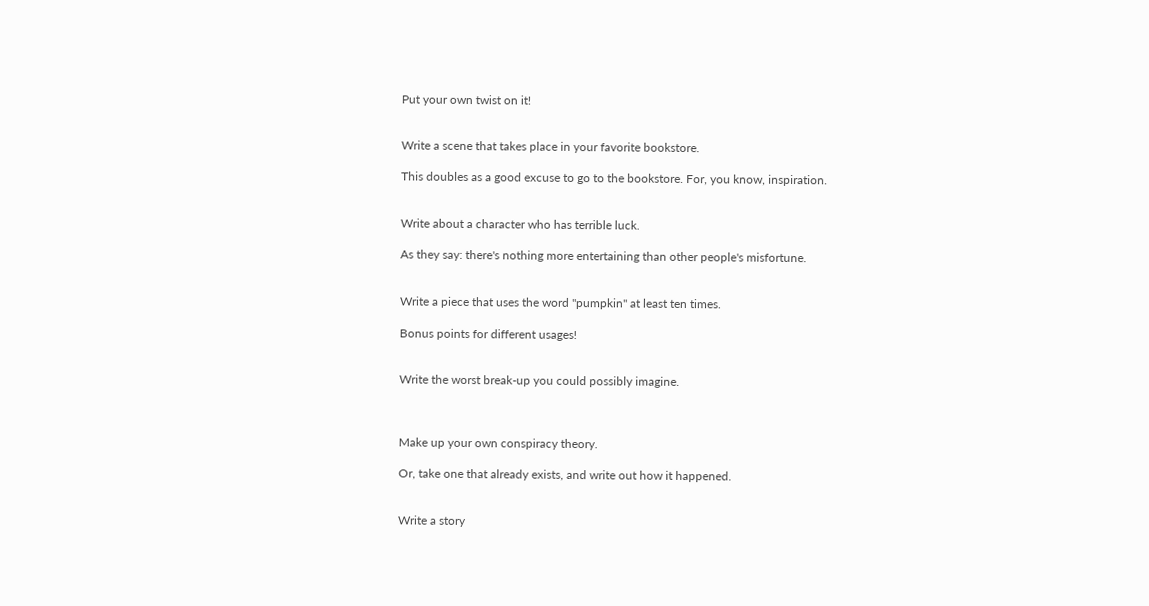Put your own twist on it!


Write a scene that takes place in your favorite bookstore.

This doubles as a good excuse to go to the bookstore. For, you know, inspiration.


Write about a character who has terrible luck.

As they say: there's nothing more entertaining than other people's misfortune.


Write a piece that uses the word "pumpkin" at least ten times.

Bonus points for different usages!


Write the worst break-up you could possibly imagine.



Make up your own conspiracy theory.

Or, take one that already exists, and write out how it happened.


Write a story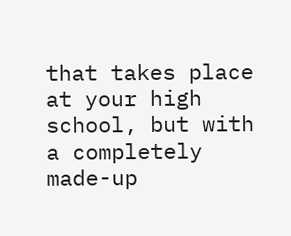that takes place at your high school, but with a completely made-up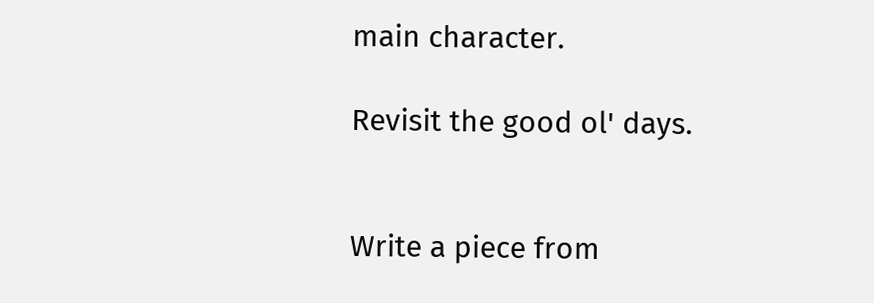main character.

Revisit the good ol' days.


Write a piece from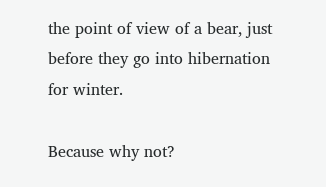the point of view of a bear, just before they go into hibernation for winter.

Because why not?